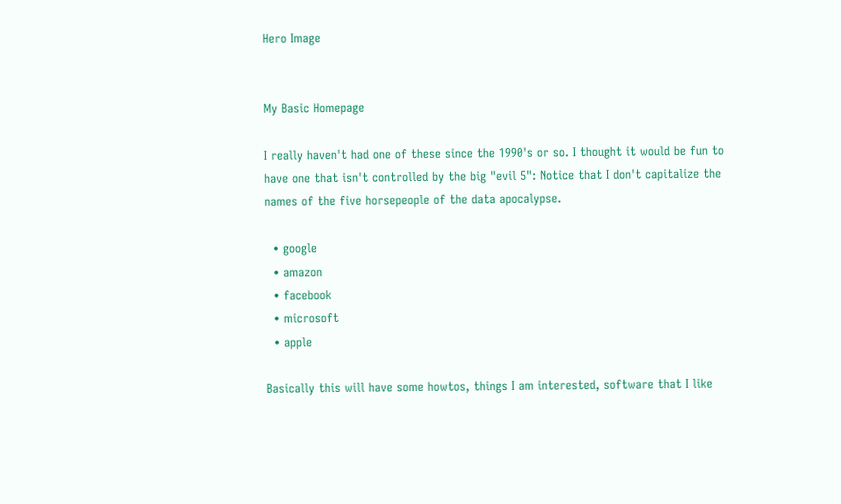Hero Image


My Basic Homepage

I really haven't had one of these since the 1990's or so. I thought it would be fun to have one that isn't controlled by the big "evil 5": Notice that I don't capitalize the names of the five horsepeople of the data apocalypse.

  • google
  • amazon
  • facebook
  • microsoft
  • apple

Basically this will have some howtos, things I am interested, software that I like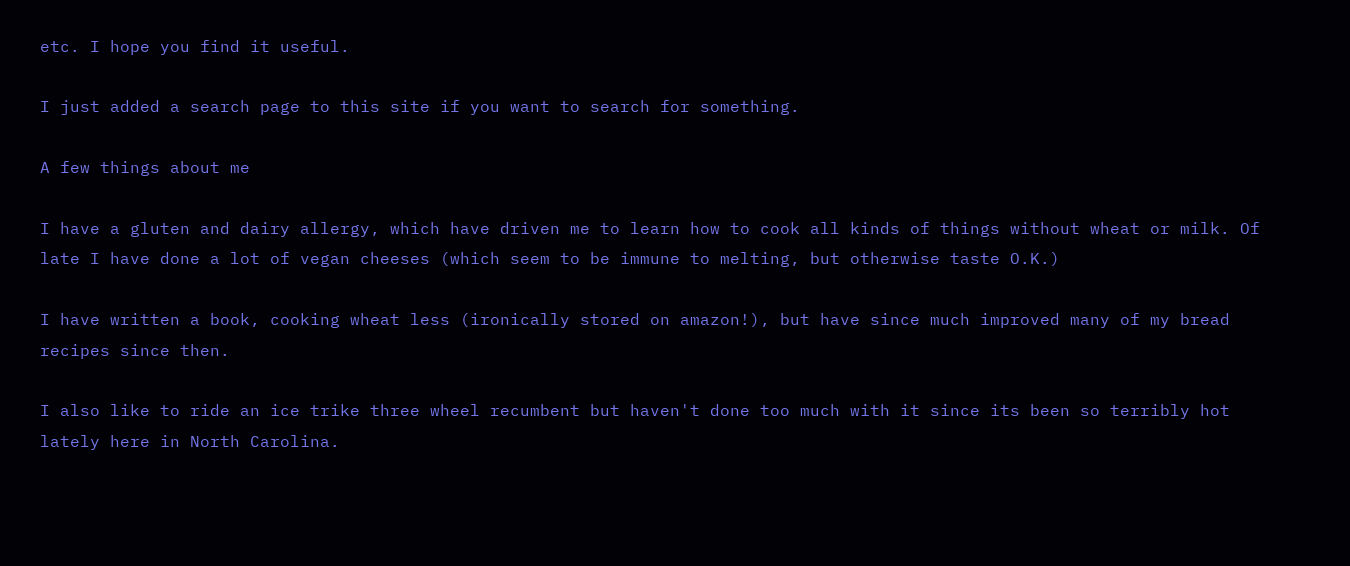etc. I hope you find it useful.

I just added a search page to this site if you want to search for something.

A few things about me

I have a gluten and dairy allergy, which have driven me to learn how to cook all kinds of things without wheat or milk. Of late I have done a lot of vegan cheeses (which seem to be immune to melting, but otherwise taste O.K.)

I have written a book, cooking wheat less (ironically stored on amazon!), but have since much improved many of my bread recipes since then.

I also like to ride an ice trike three wheel recumbent but haven't done too much with it since its been so terribly hot lately here in North Carolina.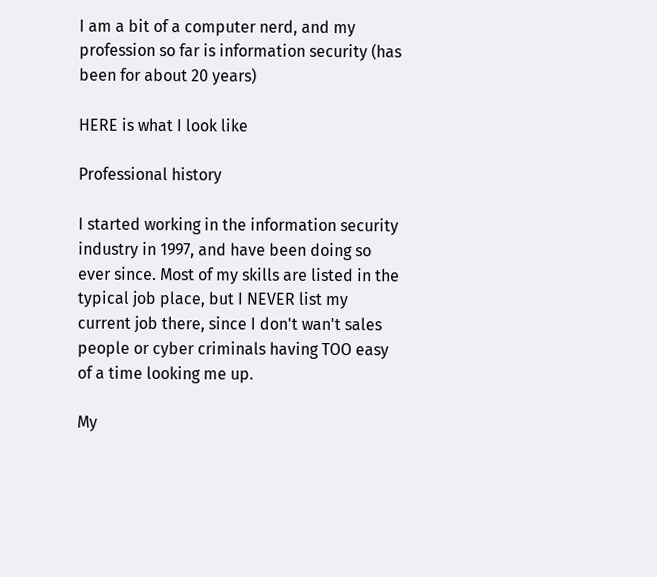I am a bit of a computer nerd, and my profession so far is information security (has been for about 20 years)

HERE is what I look like

Professional history

I started working in the information security industry in 1997, and have been doing so ever since. Most of my skills are listed in the typical job place, but I NEVER list my current job there, since I don't wan't sales people or cyber criminals having TOO easy of a time looking me up.

My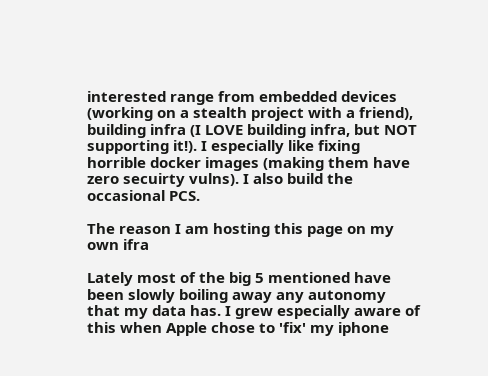interested range from embedded devices (working on a stealth project with a friend), building infra (I LOVE building infra, but NOT supporting it!). I especially like fixing horrible docker images (making them have zero secuirty vulns). I also build the occasional PCS.

The reason I am hosting this page on my own ifra

Lately most of the big 5 mentioned have been slowly boiling away any autonomy that my data has. I grew especially aware of this when Apple chose to 'fix' my iphone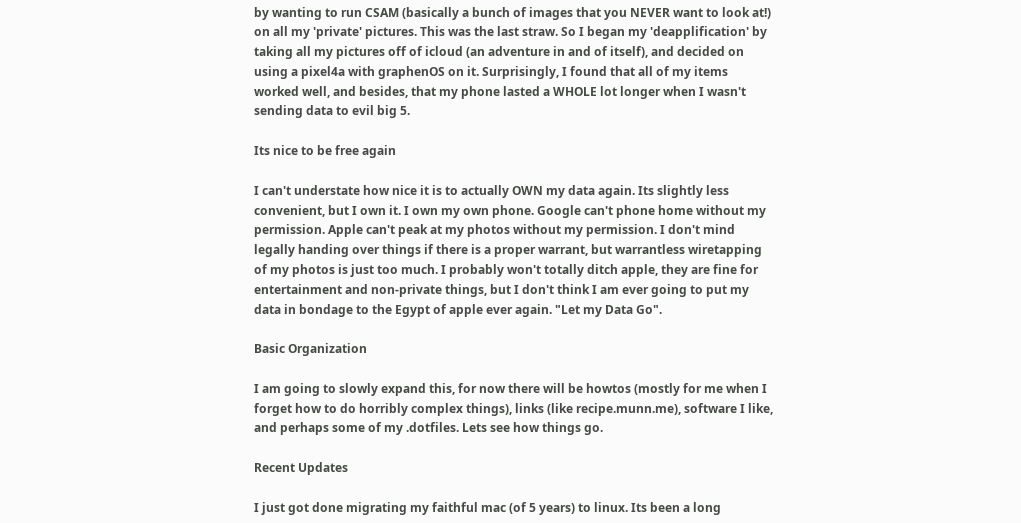by wanting to run CSAM (basically a bunch of images that you NEVER want to look at!) on all my 'private' pictures. This was the last straw. So I began my 'deapplification' by taking all my pictures off of icloud (an adventure in and of itself), and decided on using a pixel4a with graphenOS on it. Surprisingly, I found that all of my items worked well, and besides, that my phone lasted a WHOLE lot longer when I wasn't sending data to evil big 5.

Its nice to be free again

I can't understate how nice it is to actually OWN my data again. Its slightly less convenient, but I own it. I own my own phone. Google can't phone home without my permission. Apple can't peak at my photos without my permission. I don't mind legally handing over things if there is a proper warrant, but warrantless wiretapping of my photos is just too much. I probably won't totally ditch apple, they are fine for entertainment and non-private things, but I don't think I am ever going to put my data in bondage to the Egypt of apple ever again. "Let my Data Go".

Basic Organization

I am going to slowly expand this, for now there will be howtos (mostly for me when I forget how to do horribly complex things), links (like recipe.munn.me), software I like, and perhaps some of my .dotfiles. Lets see how things go.

Recent Updates

I just got done migrating my faithful mac (of 5 years) to linux. Its been a long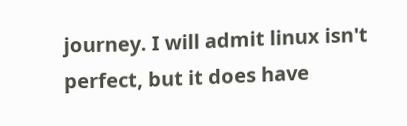journey. I will admit linux isn't perfect, but it does have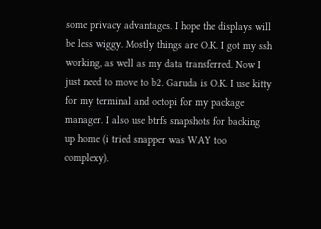some privacy advantages. I hope the displays will be less wiggy. Mostly things are O.K. I got my ssh working, as well as my data transferred. Now I just need to move to b2. Garuda is O.K. I use kitty for my terminal and octopi for my package manager. I also use btrfs snapshots for backing up home (i tried snapper was WAY too complexy).